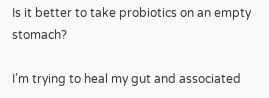Is it better to take probiotics on an empty stomach?

I’m trying to heal my gut and associated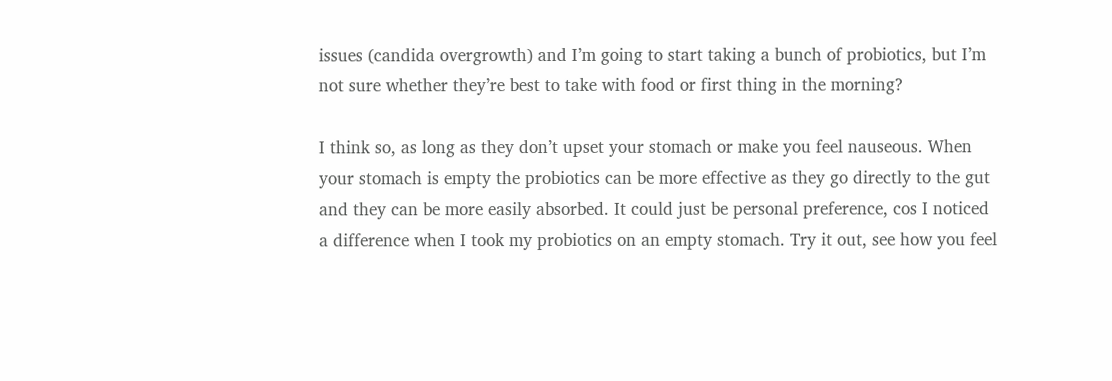issues (candida overgrowth) and I’m going to start taking a bunch of probiotics, but I’m not sure whether they’re best to take with food or first thing in the morning?

I think so, as long as they don’t upset your stomach or make you feel nauseous. When your stomach is empty the probiotics can be more effective as they go directly to the gut and they can be more easily absorbed. It could just be personal preference, cos I noticed a difference when I took my probiotics on an empty stomach. Try it out, see how you feel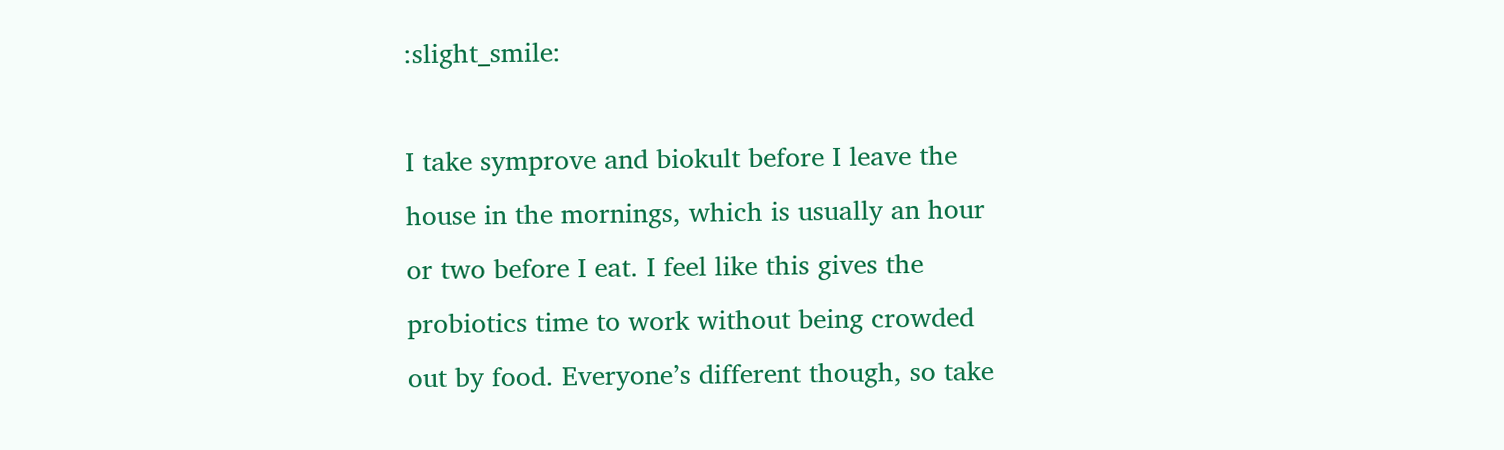:slight_smile:

I take symprove and biokult before I leave the house in the mornings, which is usually an hour or two before I eat. I feel like this gives the probiotics time to work without being crowded out by food. Everyone’s different though, so take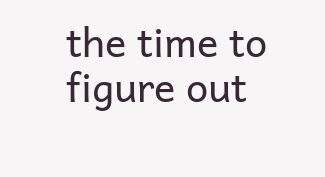the time to figure out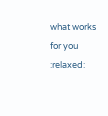what works for you :relaxed: